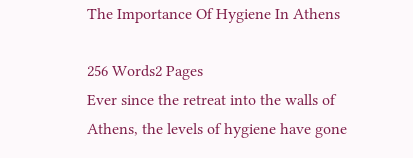The Importance Of Hygiene In Athens

256 Words2 Pages
Ever since the retreat into the walls of Athens, the levels of hygiene have gone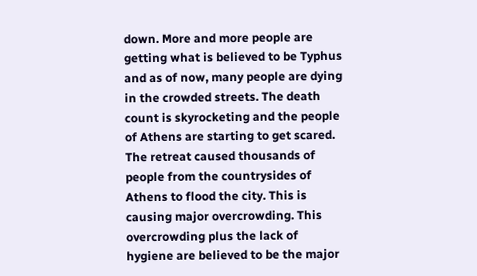down. More and more people are getting what is believed to be Typhus and as of now, many people are dying in the crowded streets. The death count is skyrocketing and the people of Athens are starting to get scared. The retreat caused thousands of people from the countrysides of Athens to flood the city. This is causing major overcrowding. This overcrowding plus the lack of hygiene are believed to be the major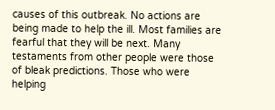causes of this outbreak. No actions are being made to help the ill. Most families are fearful that they will be next. Many testaments from other people were those of bleak predictions. Those who were helping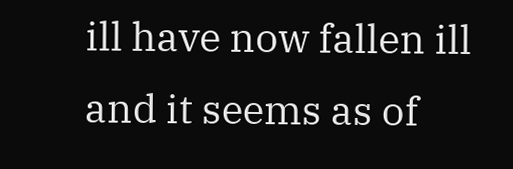ill have now fallen ill and it seems as of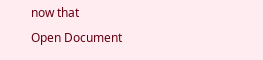now that
Open Document